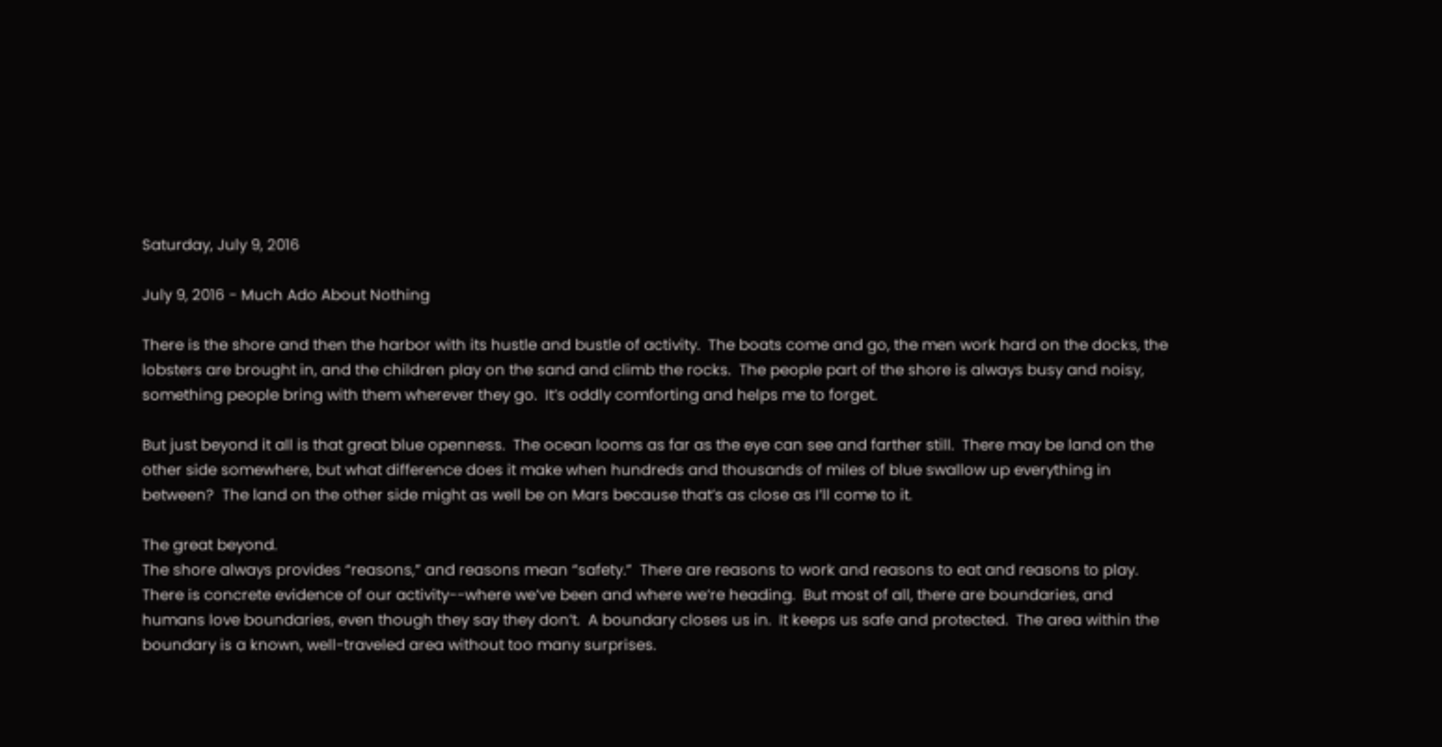Saturday, July 9, 2016

July 9, 2016 - Much Ado About Nothing

There is the shore and then the harbor with its hustle and bustle of activity.  The boats come and go, the men work hard on the docks, the lobsters are brought in, and the children play on the sand and climb the rocks.  The people part of the shore is always busy and noisy, something people bring with them wherever they go.  It’s oddly comforting and helps me to forget.

But just beyond it all is that great blue openness.  The ocean looms as far as the eye can see and farther still.  There may be land on the other side somewhere, but what difference does it make when hundreds and thousands of miles of blue swallow up everything in between?  The land on the other side might as well be on Mars because that’s as close as I’ll come to it.

The great beyond.
The shore always provides “reasons,” and reasons mean “safety.”  There are reasons to work and reasons to eat and reasons to play.  There is concrete evidence of our activity--where we’ve been and where we’re heading.  But most of all, there are boundaries, and humans love boundaries, even though they say they don’t.  A boundary closes us in.  It keeps us safe and protected.  The area within the boundary is a known, well-traveled area without too many surprises.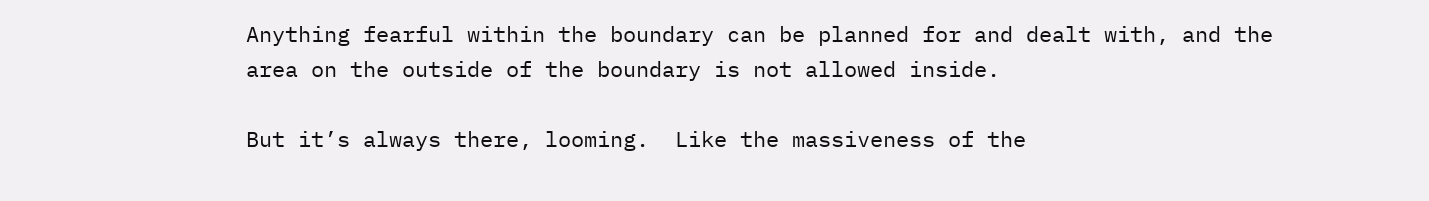Anything fearful within the boundary can be planned for and dealt with, and the area on the outside of the boundary is not allowed inside.

But it’s always there, looming.  Like the massiveness of the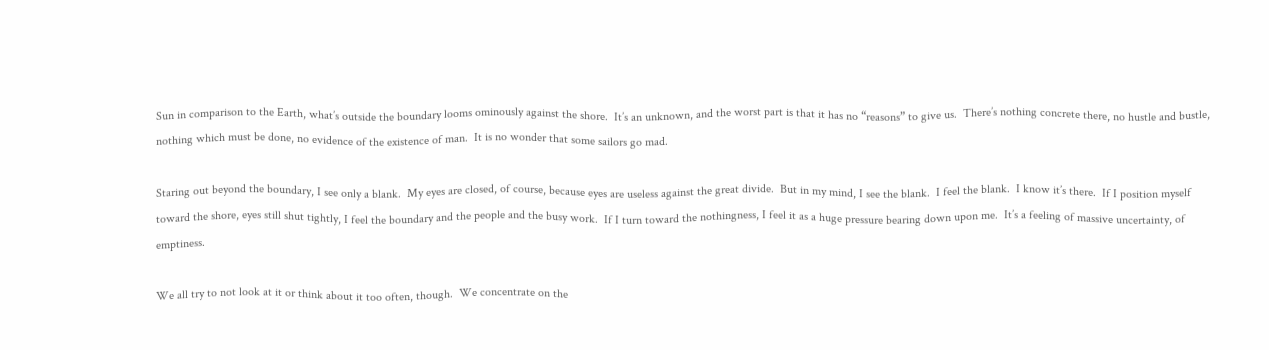Sun in comparison to the Earth, what’s outside the boundary looms ominously against the shore.  It’s an unknown, and the worst part is that it has no “reasons” to give us.  There’s nothing concrete there, no hustle and bustle, nothing which must be done, no evidence of the existence of man.  It is no wonder that some sailors go mad.

Staring out beyond the boundary, I see only a blank.  My eyes are closed, of course, because eyes are useless against the great divide.  But in my mind, I see the blank.  I feel the blank.  I know it’s there.  If I position myself toward the shore, eyes still shut tightly, I feel the boundary and the people and the busy work.  If I turn toward the nothingness, I feel it as a huge pressure bearing down upon me.  It’s a feeling of massive uncertainty, of emptiness.

We all try to not look at it or think about it too often, though.  We concentrate on the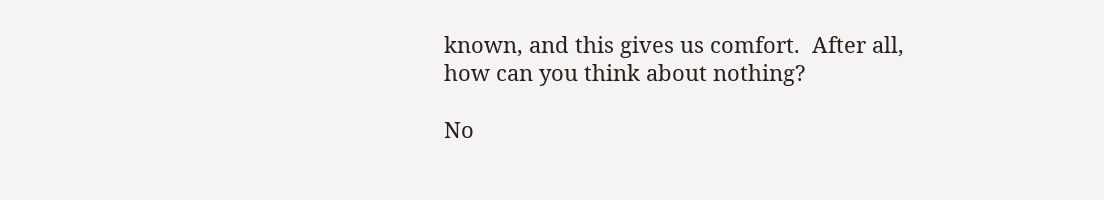known, and this gives us comfort.  After all, how can you think about nothing?

No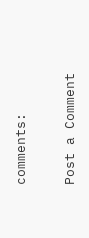comments:

Post a Comment